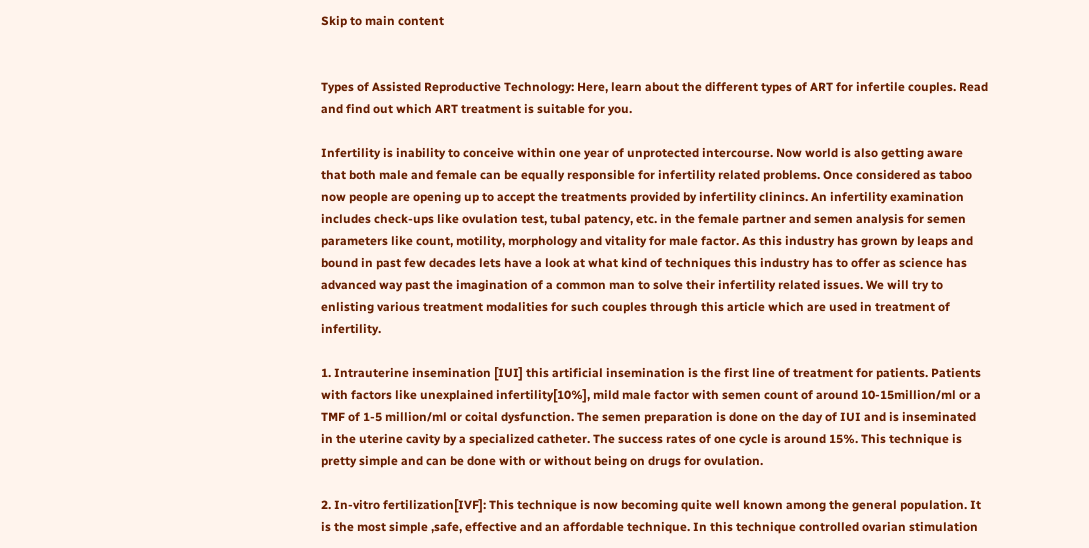Skip to main content


Types of Assisted Reproductive Technology: Here, learn about the different types of ART for infertile couples. Read and find out which ART treatment is suitable for you.

Infertility is inability to conceive within one year of unprotected intercourse. Now world is also getting aware that both male and female can be equally responsible for infertility related problems. Once considered as taboo now people are opening up to accept the treatments provided by infertility clinincs. An infertility examination includes check-ups like ovulation test, tubal patency, etc. in the female partner and semen analysis for semen parameters like count, motility, morphology and vitality for male factor. As this industry has grown by leaps and bound in past few decades lets have a look at what kind of techniques this industry has to offer as science has advanced way past the imagination of a common man to solve their infertility related issues. We will try to enlisting various treatment modalities for such couples through this article which are used in treatment of infertility.

1. Intrauterine insemination [IUI] this artificial insemination is the first line of treatment for patients. Patients with factors like unexplained infertility[10%], mild male factor with semen count of around 10-15million/ml or a TMF of 1-5 million/ml or coital dysfunction. The semen preparation is done on the day of IUI and is inseminated in the uterine cavity by a specialized catheter. The success rates of one cycle is around 15%. This technique is pretty simple and can be done with or without being on drugs for ovulation.

2. In-vitro fertilization[IVF]: This technique is now becoming quite well known among the general population. It is the most simple ,safe, effective and an affordable technique. In this technique controlled ovarian stimulation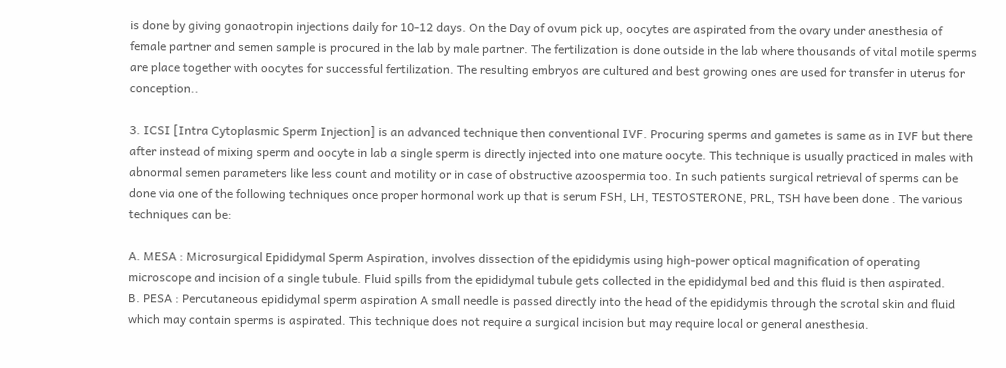is done by giving gonaotropin injections daily for 10-12 days. On the Day of ovum pick up, oocytes are aspirated from the ovary under anesthesia of female partner and semen sample is procured in the lab by male partner. The fertilization is done outside in the lab where thousands of vital motile sperms are place together with oocytes for successful fertilization. The resulting embryos are cultured and best growing ones are used for transfer in uterus for conception..

3. ICSI [Intra Cytoplasmic Sperm Injection] is an advanced technique then conventional IVF. Procuring sperms and gametes is same as in IVF but there after instead of mixing sperm and oocyte in lab a single sperm is directly injected into one mature oocyte. This technique is usually practiced in males with abnormal semen parameters like less count and motility or in case of obstructive azoospermia too. In such patients surgical retrieval of sperms can be done via one of the following techniques once proper hormonal work up that is serum FSH, LH, TESTOSTERONE, PRL, TSH have been done . The various techniques can be:

A. MESA : Microsurgical Epididymal Sperm Aspiration, involves dissection of the epididymis using high-power optical magnification of operating microscope and incision of a single tubule. Fluid spills from the epididymal tubule gets collected in the epididymal bed and this fluid is then aspirated.
B. PESA : Percutaneous epididymal sperm aspiration A small needle is passed directly into the head of the epididymis through the scrotal skin and fluid which may contain sperms is aspirated. This technique does not require a surgical incision but may require local or general anesthesia.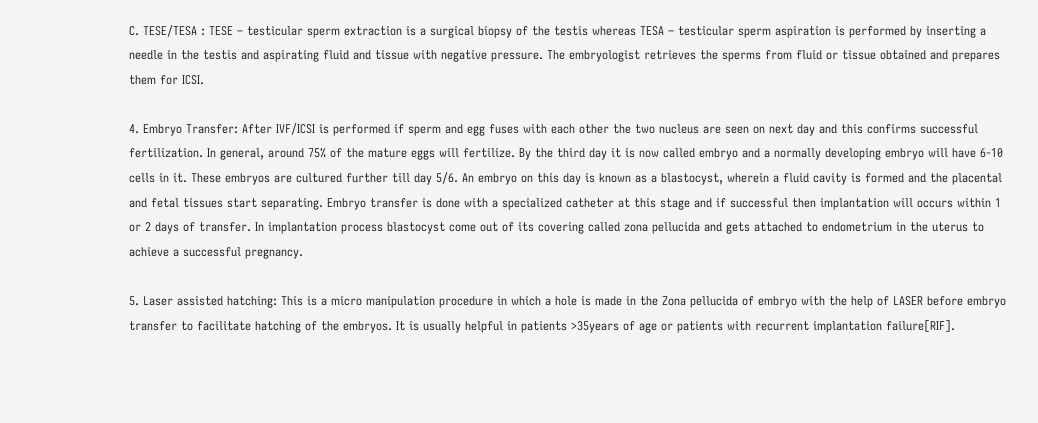C. TESE/TESA : TESE – testicular sperm extraction is a surgical biopsy of the testis whereas TESA – testicular sperm aspiration is performed by inserting a needle in the testis and aspirating fluid and tissue with negative pressure. The embryologist retrieves the sperms from fluid or tissue obtained and prepares them for ICSI.

4. Embryo Transfer: After IVF/ICSI is performed if sperm and egg fuses with each other the two nucleus are seen on next day and this confirms successful fertilization. In general, around 75% of the mature eggs will fertilize. By the third day it is now called embryo and a normally developing embryo will have 6-10 cells in it. These embryos are cultured further till day 5/6. An embryo on this day is known as a blastocyst, wherein a fluid cavity is formed and the placental and fetal tissues start separating. Embryo transfer is done with a specialized catheter at this stage and if successful then implantation will occurs within 1 or 2 days of transfer. In implantation process blastocyst come out of its covering called zona pellucida and gets attached to endometrium in the uterus to achieve a successful pregnancy.

5. Laser assisted hatching: This is a micro manipulation procedure in which a hole is made in the Zona pellucida of embryo with the help of LASER before embryo transfer to facilitate hatching of the embryos. It is usually helpful in patients >35years of age or patients with recurrent implantation failure[RIF].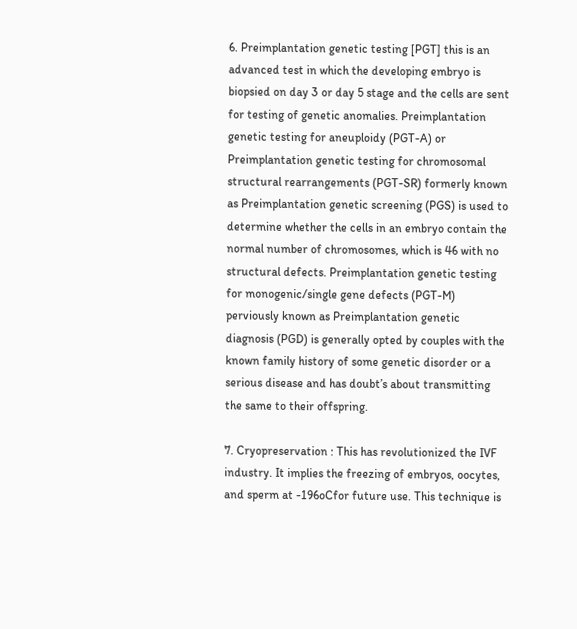6. Preimplantation genetic testing [PGT] this is an advanced test in which the developing embryo is biopsied on day 3 or day 5 stage and the cells are sent for testing of genetic anomalies. Preimplantation genetic testing for aneuploidy (PGT-A) or Preimplantation genetic testing for chromosomal structural rearrangements (PGT-SR) formerly known as Preimplantation genetic screening (PGS) is used to determine whether the cells in an embryo contain the normal number of chromosomes, which is 46 with no structural defects. Preimplantation genetic testing for monogenic/single gene defects (PGT-M) perviously known as Preimplantation genetic diagnosis (PGD) is generally opted by couples with the known family history of some genetic disorder or a serious disease and has doubt’s about transmitting the same to their offspring.

7. Cryopreservation : This has revolutionized the IVF industry. It implies the freezing of embryos, oocytes, and sperm at -196oCfor future use. This technique is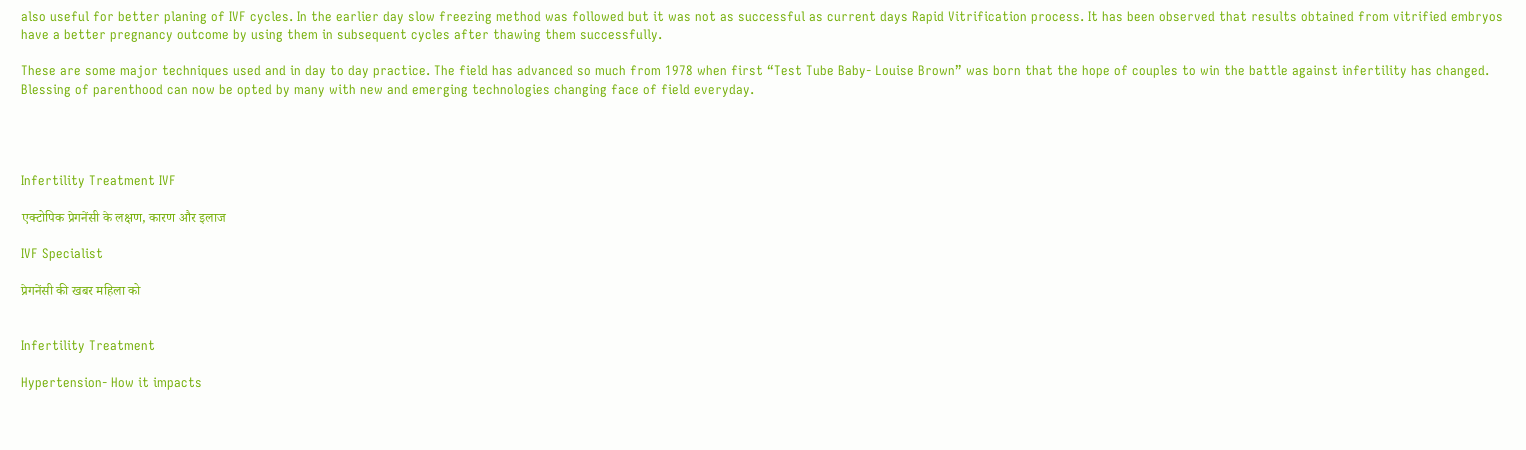also useful for better planing of IVF cycles. In the earlier day slow freezing method was followed but it was not as successful as current days Rapid Vitrification process. It has been observed that results obtained from vitrified embryos have a better pregnancy outcome by using them in subsequent cycles after thawing them successfully.

These are some major techniques used and in day to day practice. The field has advanced so much from 1978 when first “Test Tube Baby- Louise Brown” was born that the hope of couples to win the battle against infertility has changed. Blessing of parenthood can now be opted by many with new and emerging technologies changing face of field everyday.




Infertility Treatment IVF

एक्टोपिक प्रेगनेंसी के लक्षण, कारण और इलाज

IVF Specialist

प्रेगनेंसी की खबर महिला को


Infertility Treatment

Hypertension- How it impacts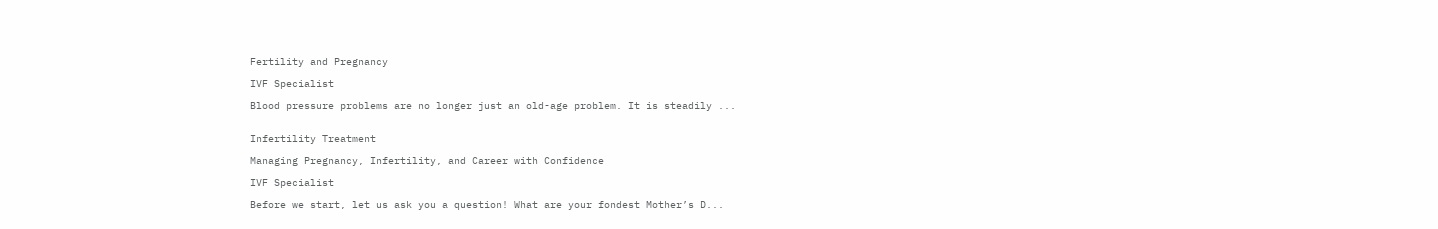Fertility and Pregnancy

IVF Specialist

Blood pressure problems are no longer just an old-age problem. It is steadily ...


Infertility Treatment

Managing Pregnancy, Infertility, and Career with Confidence

IVF Specialist

Before we start, let us ask you a question! What are your fondest Mother’s D...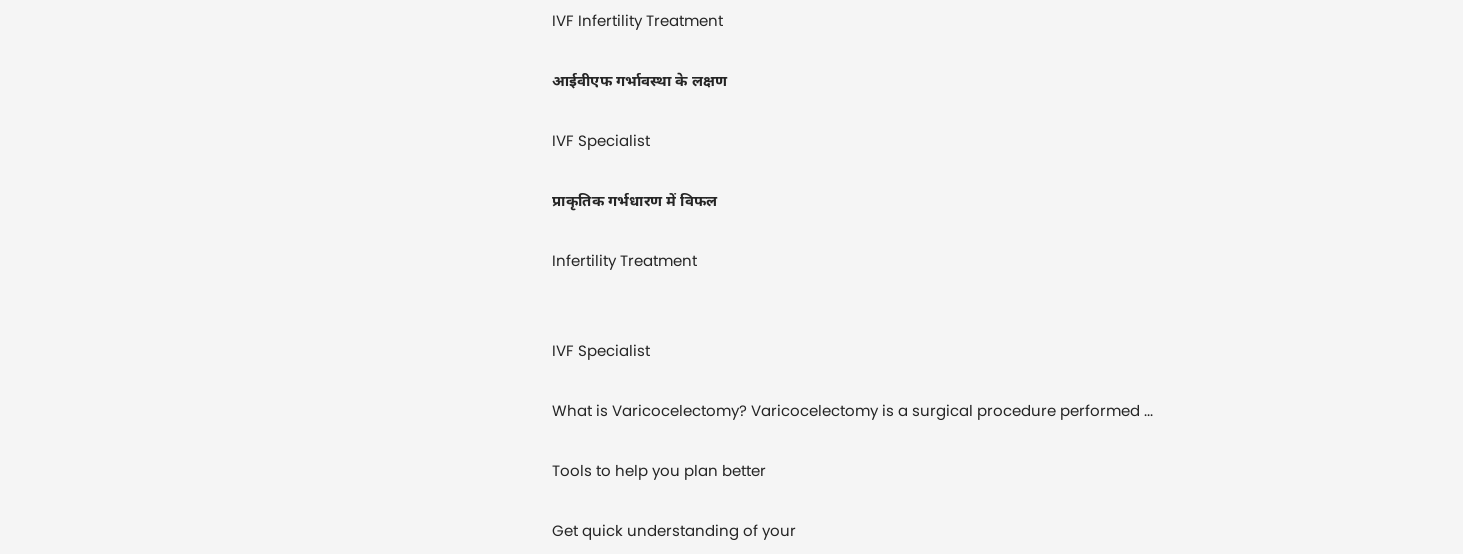IVF Infertility Treatment

आईवीएफ गर्भावस्था के लक्षण

IVF Specialist

प्राकृतिक गर्भधारण में विफल

Infertility Treatment


IVF Specialist

What is Varicocelectomy? Varicocelectomy is a surgical procedure performed ...

Tools to help you plan better

Get quick understanding of your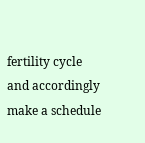fertility cycle and accordingly make a schedule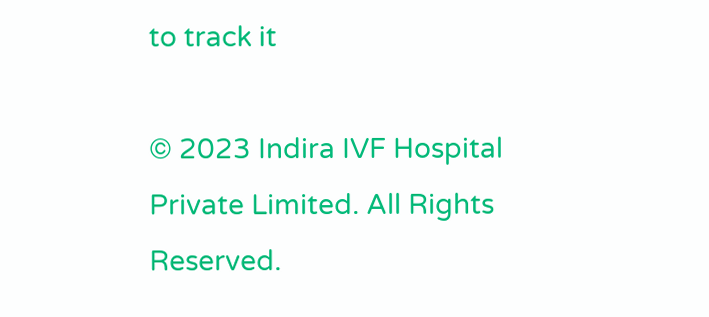to track it

© 2023 Indira IVF Hospital Private Limited. All Rights Reserved.